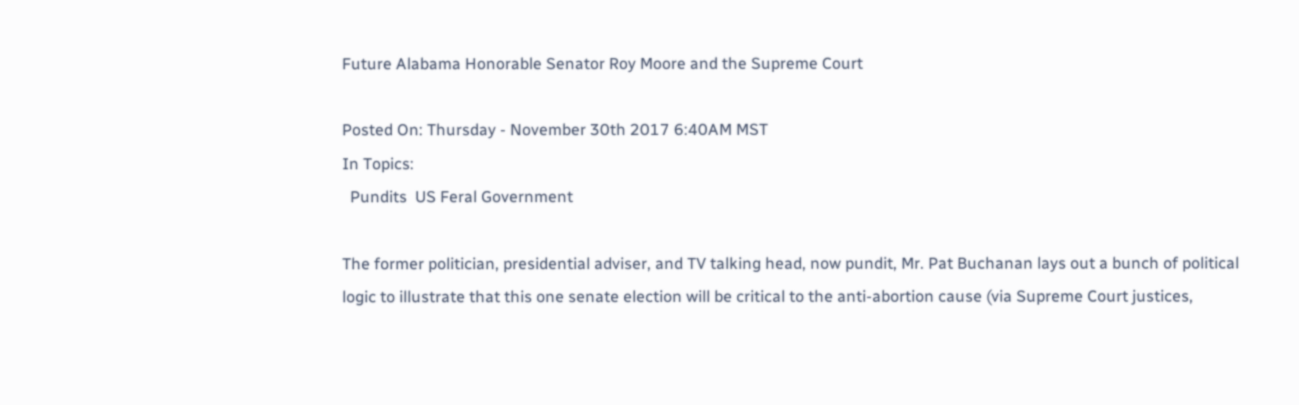Future Alabama Honorable Senator Roy Moore and the Supreme Court

Posted On: Thursday - November 30th 2017 6:40AM MST
In Topics:
  Pundits  US Feral Government

The former politician, presidential adviser, and TV talking head, now pundit, Mr. Pat Buchanan lays out a bunch of political logic to illustrate that this one senate election will be critical to the anti-abortion cause (via Supreme Court justices,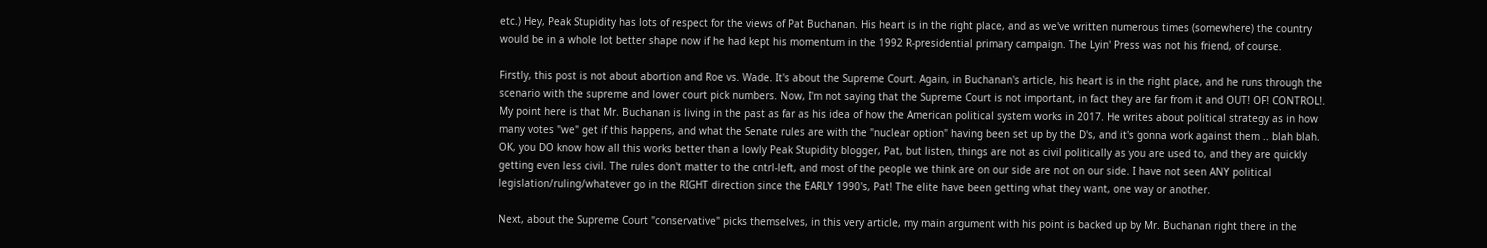etc.) Hey, Peak Stupidity has lots of respect for the views of Pat Buchanan. His heart is in the right place, and as we've written numerous times (somewhere) the country would be in a whole lot better shape now if he had kept his momentum in the 1992 R-presidential primary campaign. The Lyin' Press was not his friend, of course.

Firstly, this post is not about abortion and Roe vs. Wade. It's about the Supreme Court. Again, in Buchanan's article, his heart is in the right place, and he runs through the scenario with the supreme and lower court pick numbers. Now, I'm not saying that the Supreme Court is not important, in fact they are far from it and OUT! OF! CONTROL!. My point here is that Mr. Buchanan is living in the past as far as his idea of how the American political system works in 2017. He writes about political strategy as in how many votes "we" get if this happens, and what the Senate rules are with the "nuclear option" having been set up by the D's, and it's gonna work against them .. blah blah. OK, you DO know how all this works better than a lowly Peak Stupidity blogger, Pat, but listen, things are not as civil politically as you are used to, and they are quickly getting even less civil. The rules don't matter to the cntrl-left, and most of the people we think are on our side are not on our side. I have not seen ANY political legislation/ruling/whatever go in the RIGHT direction since the EARLY 1990's, Pat! The elite have been getting what they want, one way or another.

Next, about the Supreme Court "conservative" picks themselves, in this very article, my main argument with his point is backed up by Mr. Buchanan right there in the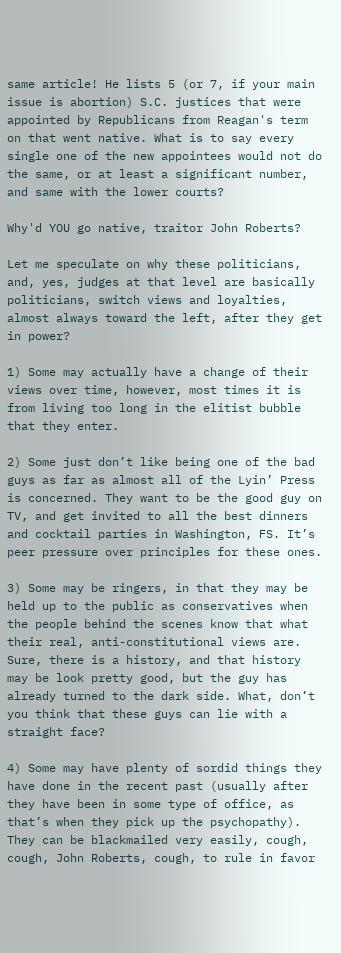same article! He lists 5 (or 7, if your main issue is abortion) S.C. justices that were appointed by Republicans from Reagan's term on that went native. What is to say every single one of the new appointees would not do the same, or at least a significant number, and same with the lower courts?

Why'd YOU go native, traitor John Roberts?

Let me speculate on why these politicians, and, yes, judges at that level are basically politicians, switch views and loyalties, almost always toward the left, after they get in power?

1) Some may actually have a change of their views over time, however, most times it is from living too long in the elitist bubble that they enter.

2) Some just don’t like being one of the bad guys as far as almost all of the Lyin’ Press is concerned. They want to be the good guy on TV, and get invited to all the best dinners and cocktail parties in Washington, FS. It’s peer pressure over principles for these ones.

3) Some may be ringers, in that they may be held up to the public as conservatives when the people behind the scenes know that what their real, anti-constitutional views are. Sure, there is a history, and that history may be look pretty good, but the guy has already turned to the dark side. What, don’t you think that these guys can lie with a straight face?

4) Some may have plenty of sordid things they have done in the recent past (usually after they have been in some type of office, as that’s when they pick up the psychopathy). They can be blackmailed very easily, cough, cough, John Roberts, cough, to rule in favor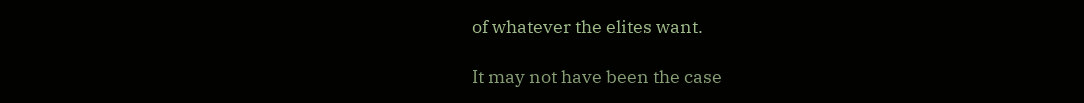of whatever the elites want.

It may not have been the case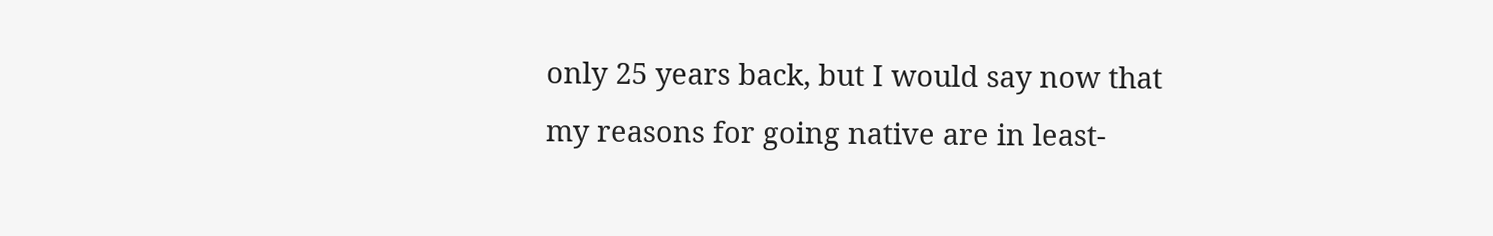only 25 years back, but I would say now that my reasons for going native are in least-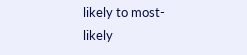likely to most-likely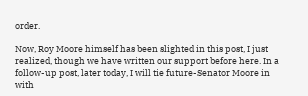order.

Now, Roy Moore himself has been slighted in this post, I just realized, though we have written our support before here. In a follow-up post, later today, I will tie future-Senator Moore in with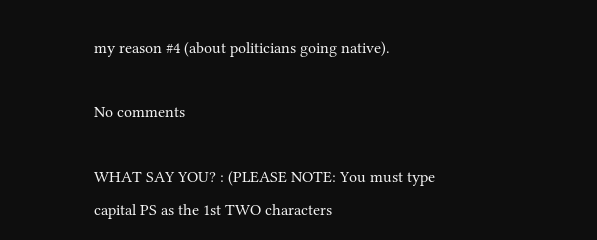my reason #4 (about politicians going native).

No comments

WHAT SAY YOU? : (PLEASE NOTE: You must type capital PS as the 1st TWO characters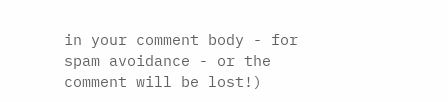in your comment body - for spam avoidance - or the comment will be lost!)